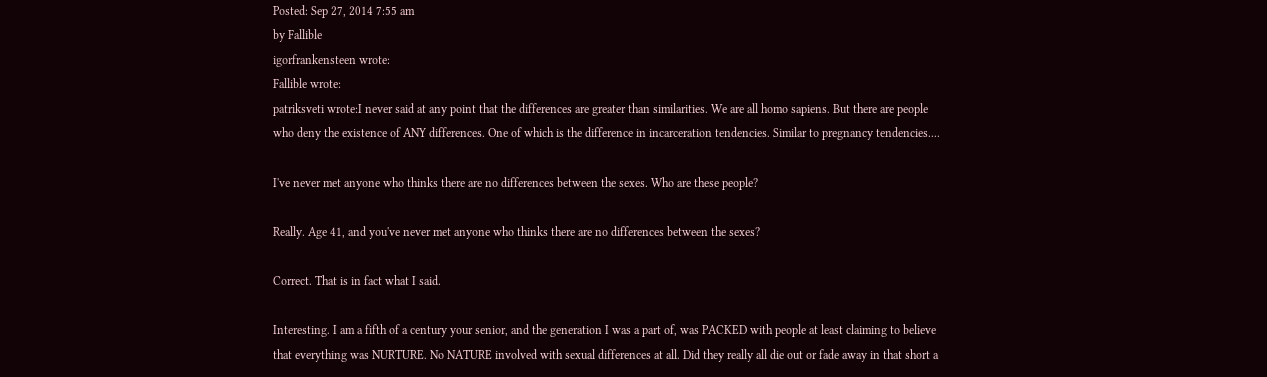Posted: Sep 27, 2014 7:55 am
by Fallible
igorfrankensteen wrote:
Fallible wrote:
patriksveti wrote:I never said at any point that the differences are greater than similarities. We are all homo sapiens. But there are people who deny the existence of ANY differences. One of which is the difference in incarceration tendencies. Similar to pregnancy tendencies....

I've never met anyone who thinks there are no differences between the sexes. Who are these people?

Really. Age 41, and you've never met anyone who thinks there are no differences between the sexes?

Correct. That is in fact what I said.

Interesting. I am a fifth of a century your senior, and the generation I was a part of, was PACKED with people at least claiming to believe that everything was NURTURE. No NATURE involved with sexual differences at all. Did they really all die out or fade away in that short a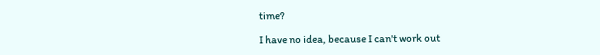time?

I have no idea, because I can't work out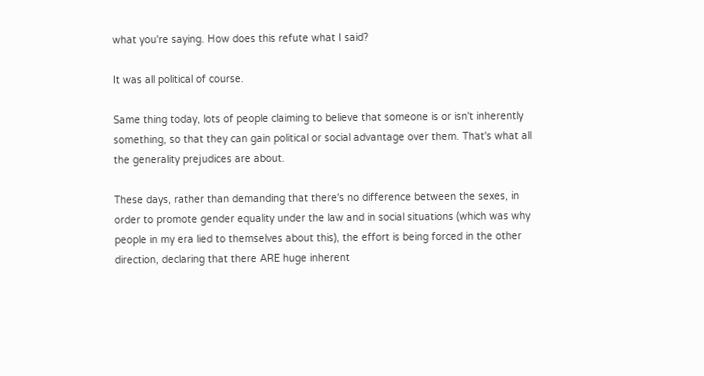what you're saying. How does this refute what I said?

It was all political of course.

Same thing today, lots of people claiming to believe that someone is or isn't inherently something, so that they can gain political or social advantage over them. That's what all the generality prejudices are about.

These days, rather than demanding that there's no difference between the sexes, in order to promote gender equality under the law and in social situations (which was why people in my era lied to themselves about this), the effort is being forced in the other direction, declaring that there ARE huge inherent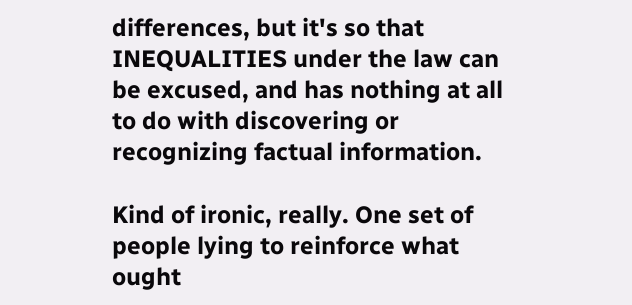differences, but it's so that INEQUALITIES under the law can be excused, and has nothing at all to do with discovering or recognizing factual information.

Kind of ironic, really. One set of people lying to reinforce what ought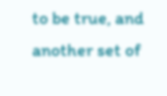to be true, and another set of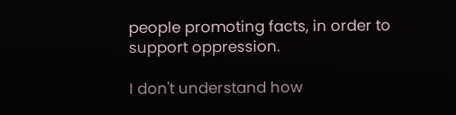people promoting facts, in order to support oppression.

I don't understand how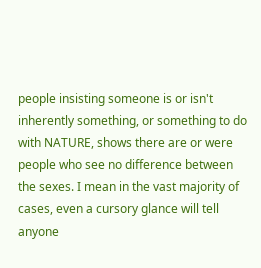people insisting someone is or isn't inherently something, or something to do with NATURE, shows there are or were people who see no difference between the sexes. I mean in the vast majority of cases, even a cursory glance will tell anyone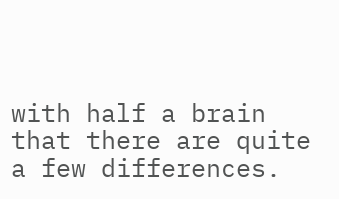with half a brain that there are quite a few differences.